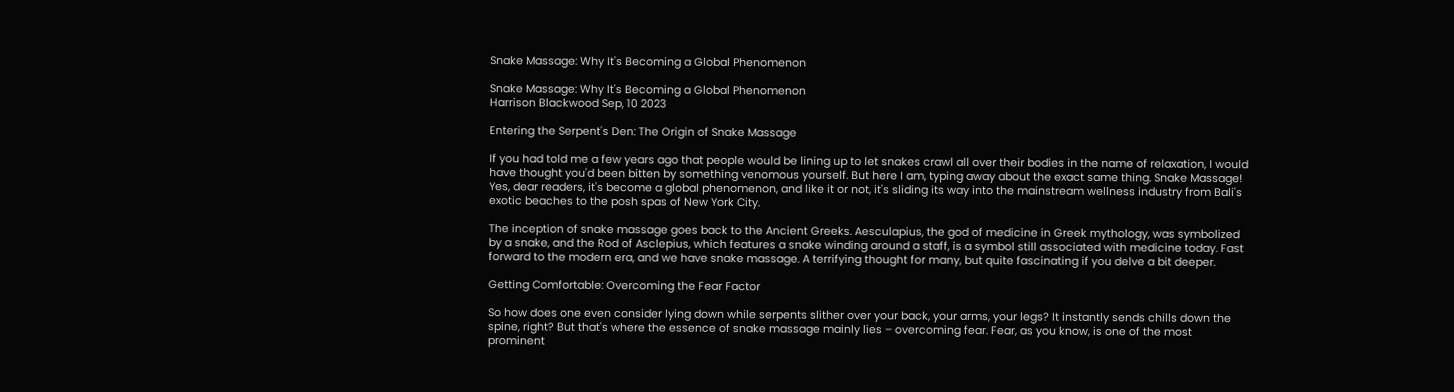Snake Massage: Why It's Becoming a Global Phenomenon

Snake Massage: Why It's Becoming a Global Phenomenon
Harrison Blackwood Sep, 10 2023

Entering the Serpent's Den: The Origin of Snake Massage

If you had told me a few years ago that people would be lining up to let snakes crawl all over their bodies in the name of relaxation, I would have thought you'd been bitten by something venomous yourself. But here I am, typing away about the exact same thing. Snake Massage! Yes, dear readers, it's become a global phenomenon, and like it or not, it's sliding its way into the mainstream wellness industry from Bali's exotic beaches to the posh spas of New York City.

The inception of snake massage goes back to the Ancient Greeks. Aesculapius, the god of medicine in Greek mythology, was symbolized by a snake, and the Rod of Asclepius, which features a snake winding around a staff, is a symbol still associated with medicine today. Fast forward to the modern era, and we have snake massage. A terrifying thought for many, but quite fascinating if you delve a bit deeper.

Getting Comfortable: Overcoming the Fear Factor

So how does one even consider lying down while serpents slither over your back, your arms, your legs? It instantly sends chills down the spine, right? But that's where the essence of snake massage mainly lies – overcoming fear. Fear, as you know, is one of the most prominent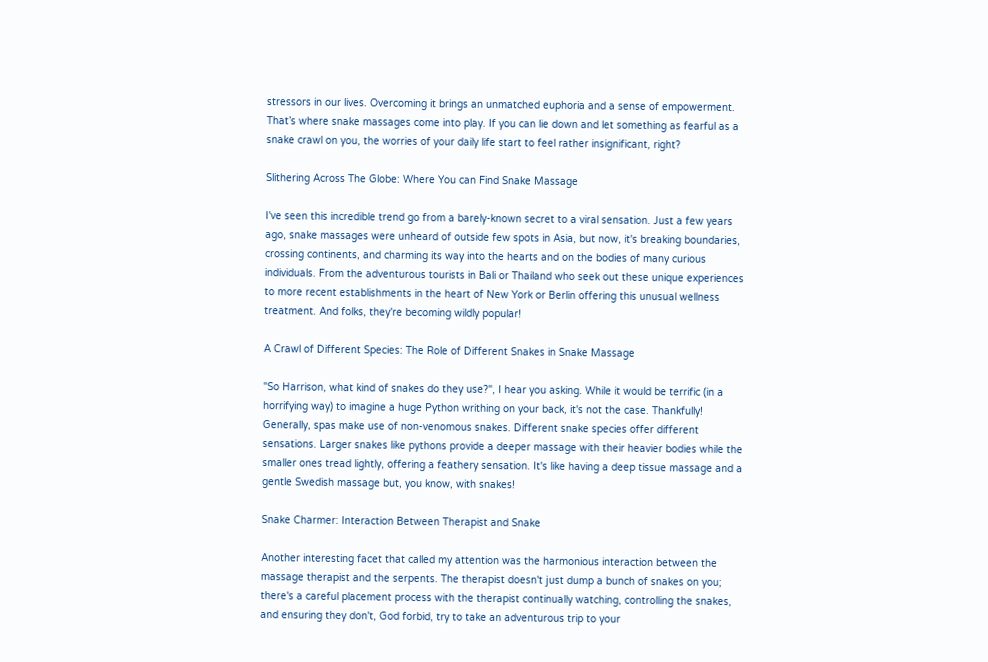stressors in our lives. Overcoming it brings an unmatched euphoria and a sense of empowerment. That’s where snake massages come into play. If you can lie down and let something as fearful as a snake crawl on you, the worries of your daily life start to feel rather insignificant, right?

Slithering Across The Globe: Where You can Find Snake Massage

I've seen this incredible trend go from a barely-known secret to a viral sensation. Just a few years ago, snake massages were unheard of outside few spots in Asia, but now, it's breaking boundaries, crossing continents, and charming its way into the hearts and on the bodies of many curious individuals. From the adventurous tourists in Bali or Thailand who seek out these unique experiences to more recent establishments in the heart of New York or Berlin offering this unusual wellness treatment. And folks, they're becoming wildly popular!

A Crawl of Different Species: The Role of Different Snakes in Snake Massage

"So Harrison, what kind of snakes do they use?", I hear you asking. While it would be terrific (in a horrifying way) to imagine a huge Python writhing on your back, it's not the case. Thankfully! Generally, spas make use of non-venomous snakes. Different snake species offer different sensations. Larger snakes like pythons provide a deeper massage with their heavier bodies while the smaller ones tread lightly, offering a feathery sensation. It's like having a deep tissue massage and a gentle Swedish massage but, you know, with snakes!

Snake Charmer: Interaction Between Therapist and Snake

Another interesting facet that called my attention was the harmonious interaction between the massage therapist and the serpents. The therapist doesn't just dump a bunch of snakes on you; there's a careful placement process with the therapist continually watching, controlling the snakes, and ensuring they don't, God forbid, try to take an adventurous trip to your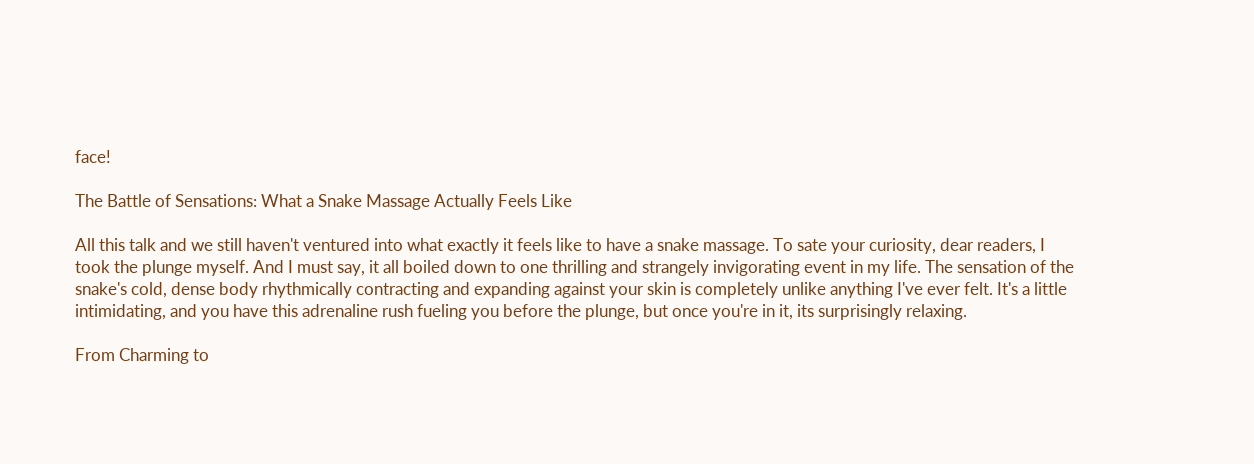face!

The Battle of Sensations: What a Snake Massage Actually Feels Like

All this talk and we still haven't ventured into what exactly it feels like to have a snake massage. To sate your curiosity, dear readers, I took the plunge myself. And I must say, it all boiled down to one thrilling and strangely invigorating event in my life. The sensation of the snake's cold, dense body rhythmically contracting and expanding against your skin is completely unlike anything I've ever felt. It's a little intimidating, and you have this adrenaline rush fueling you before the plunge, but once you're in it, its surprisingly relaxing.

From Charming to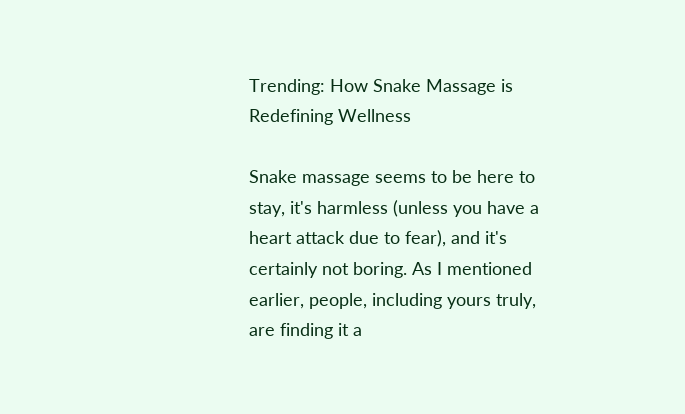Trending: How Snake Massage is Redefining Wellness

Snake massage seems to be here to stay, it's harmless (unless you have a heart attack due to fear), and it's certainly not boring. As I mentioned earlier, people, including yours truly, are finding it a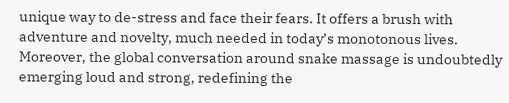unique way to de-stress and face their fears. It offers a brush with adventure and novelty, much needed in today’s monotonous lives. Moreover, the global conversation around snake massage is undoubtedly emerging loud and strong, redefining the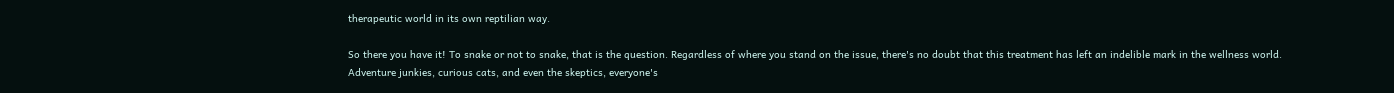therapeutic world in its own reptilian way.

So there you have it! To snake or not to snake, that is the question. Regardless of where you stand on the issue, there's no doubt that this treatment has left an indelible mark in the wellness world. Adventure junkies, curious cats, and even the skeptics, everyone's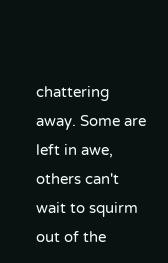chattering away. Some are left in awe, others can't wait to squirm out of the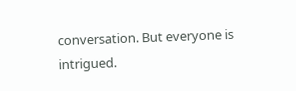conversation. But everyone is intrigued.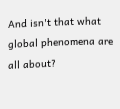And isn't that what global phenomena are all about?